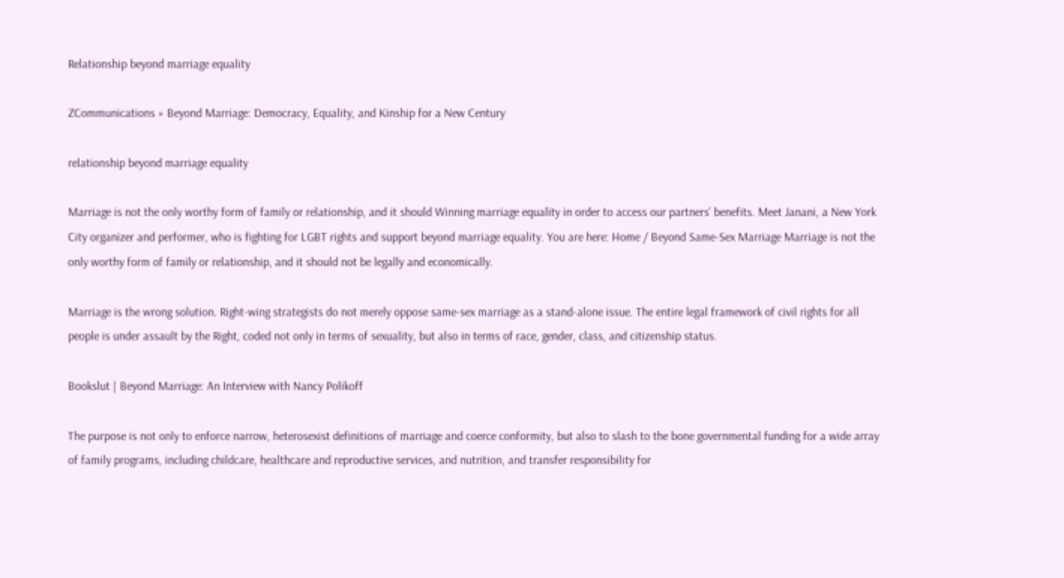Relationship beyond marriage equality

ZCommunications » Beyond Marriage: Democracy, Equality, and Kinship for a New Century

relationship beyond marriage equality

Marriage is not the only worthy form of family or relationship, and it should Winning marriage equality in order to access our partners' benefits. Meet Janani, a New York City organizer and performer, who is fighting for LGBT rights and support beyond marriage equality. You are here: Home / Beyond Same-Sex Marriage Marriage is not the only worthy form of family or relationship, and it should not be legally and economically.

Marriage is the wrong solution. Right-wing strategists do not merely oppose same-sex marriage as a stand-alone issue. The entire legal framework of civil rights for all people is under assault by the Right, coded not only in terms of sexuality, but also in terms of race, gender, class, and citizenship status.

Bookslut | Beyond Marriage: An Interview with Nancy Polikoff

The purpose is not only to enforce narrow, heterosexist definitions of marriage and coerce conformity, but also to slash to the bone governmental funding for a wide array of family programs, including childcare, healthcare and reproductive services, and nutrition, and transfer responsibility for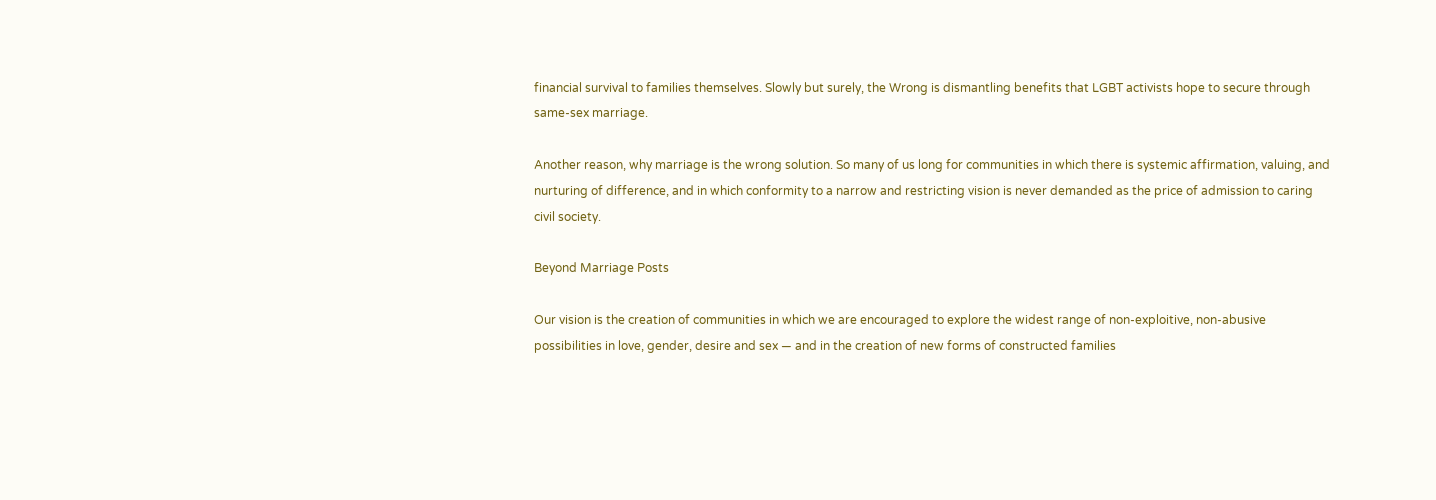financial survival to families themselves. Slowly but surely, the Wrong is dismantling benefits that LGBT activists hope to secure through same-sex marriage.

Another reason, why marriage is the wrong solution. So many of us long for communities in which there is systemic affirmation, valuing, and nurturing of difference, and in which conformity to a narrow and restricting vision is never demanded as the price of admission to caring civil society.

Beyond Marriage Posts

Our vision is the creation of communities in which we are encouraged to explore the widest range of non-exploitive, non-abusive possibilities in love, gender, desire and sex — and in the creation of new forms of constructed families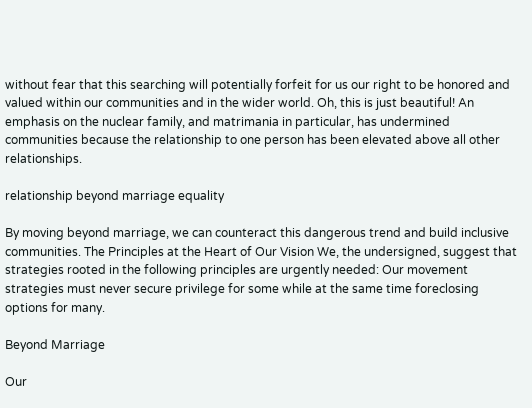without fear that this searching will potentially forfeit for us our right to be honored and valued within our communities and in the wider world. Oh, this is just beautiful! An emphasis on the nuclear family, and matrimania in particular, has undermined communities because the relationship to one person has been elevated above all other relationships.

relationship beyond marriage equality

By moving beyond marriage, we can counteract this dangerous trend and build inclusive communities. The Principles at the Heart of Our Vision We, the undersigned, suggest that strategies rooted in the following principles are urgently needed: Our movement strategies must never secure privilege for some while at the same time foreclosing options for many.

Beyond Marriage

Our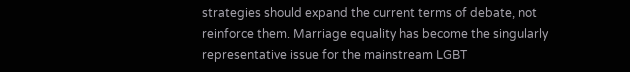strategies should expand the current terms of debate, not reinforce them. Marriage equality has become the singularly representative issue for the mainstream LGBT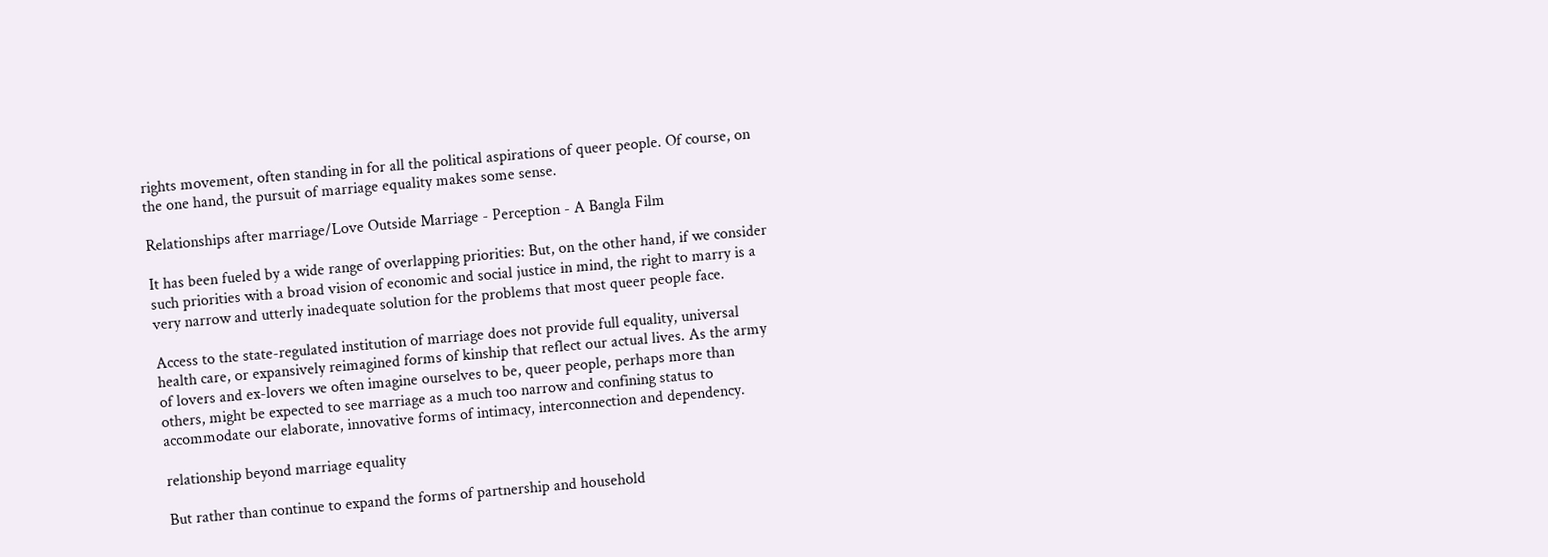rights movement, often standing in for all the political aspirations of queer people. Of course, on the one hand, the pursuit of marriage equality makes some sense.

Relationships after marriage/Love Outside Marriage - Perception - A Bangla Film

It has been fueled by a wide range of overlapping priorities: But, on the other hand, if we consider such priorities with a broad vision of economic and social justice in mind, the right to marry is a very narrow and utterly inadequate solution for the problems that most queer people face.

Access to the state-regulated institution of marriage does not provide full equality, universal health care, or expansively reimagined forms of kinship that reflect our actual lives. As the army of lovers and ex-lovers we often imagine ourselves to be, queer people, perhaps more than others, might be expected to see marriage as a much too narrow and confining status to accommodate our elaborate, innovative forms of intimacy, interconnection and dependency.

relationship beyond marriage equality

But rather than continue to expand the forms of partnership and household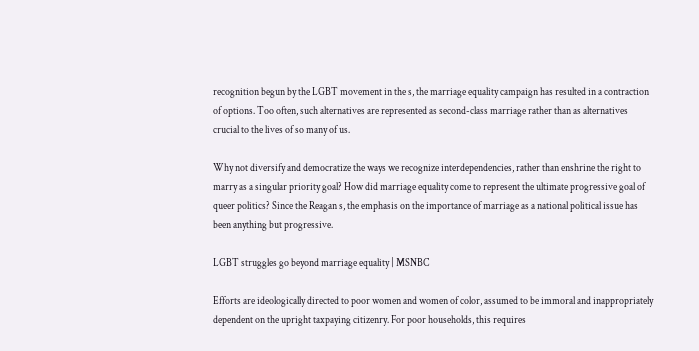recognition begun by the LGBT movement in the s, the marriage equality campaign has resulted in a contraction of options. Too often, such alternatives are represented as second-class marriage rather than as alternatives crucial to the lives of so many of us.

Why not diversify and democratize the ways we recognize interdependencies, rather than enshrine the right to marry as a singular priority goal? How did marriage equality come to represent the ultimate progressive goal of queer politics? Since the Reagan s, the emphasis on the importance of marriage as a national political issue has been anything but progressive.

LGBT struggles go beyond marriage equality | MSNBC

Efforts are ideologically directed to poor women and women of color, assumed to be immoral and inappropriately dependent on the upright taxpaying citizenry. For poor households, this requires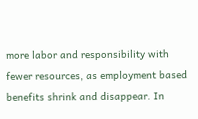more labor and responsibility with fewer resources, as employment based benefits shrink and disappear. In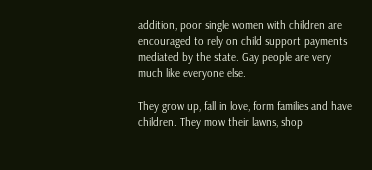addition, poor single women with children are encouraged to rely on child support payments mediated by the state. Gay people are very much like everyone else.

They grow up, fall in love, form families and have children. They mow their lawns, shop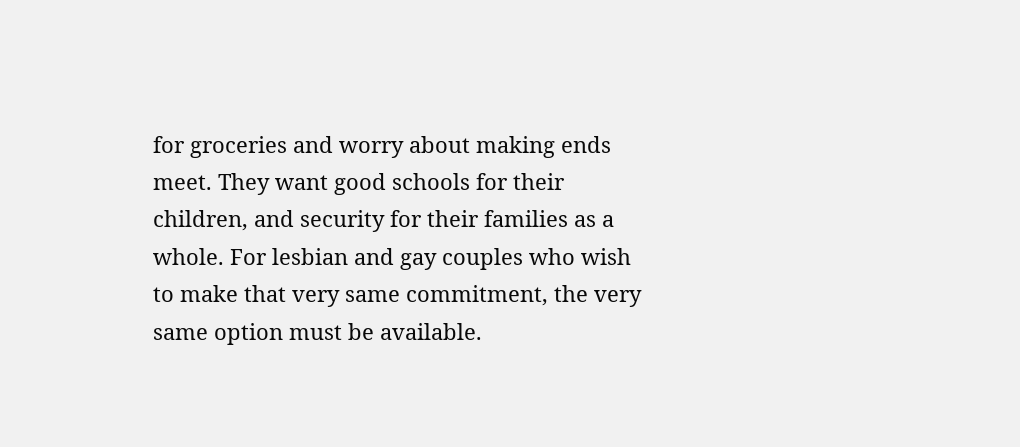for groceries and worry about making ends meet. They want good schools for their children, and security for their families as a whole. For lesbian and gay couples who wish to make that very same commitment, the very same option must be available.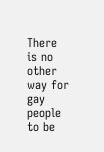There is no other way for gay people to be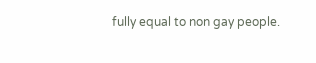fully equal to non gay people.